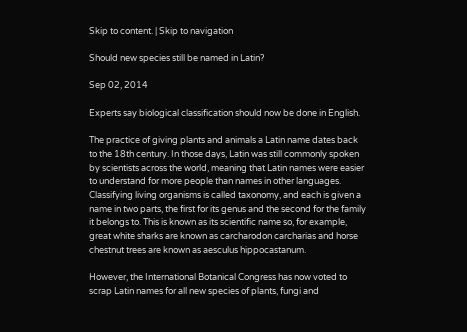Skip to content. | Skip to navigation

Should new species still be named in Latin?

Sep 02, 2014

Experts say biological classification should now be done in English.

The practice of giving plants and animals a Latin name dates back to the 18th century. In those days, Latin was still commonly spoken by scientists across the world, meaning that Latin names were easier to understand for more people than names in other languages. Classifying living organisms is called taxonomy, and each is given a name in two parts, the first for its genus and the second for the family it belongs to. This is known as its scientific name so, for example, great white sharks are known as carcharodon carcharias and horse chestnut trees are known as aesculus hippocastanum.

However, the International Botanical Congress has now voted to scrap Latin names for all new species of plants, fungi and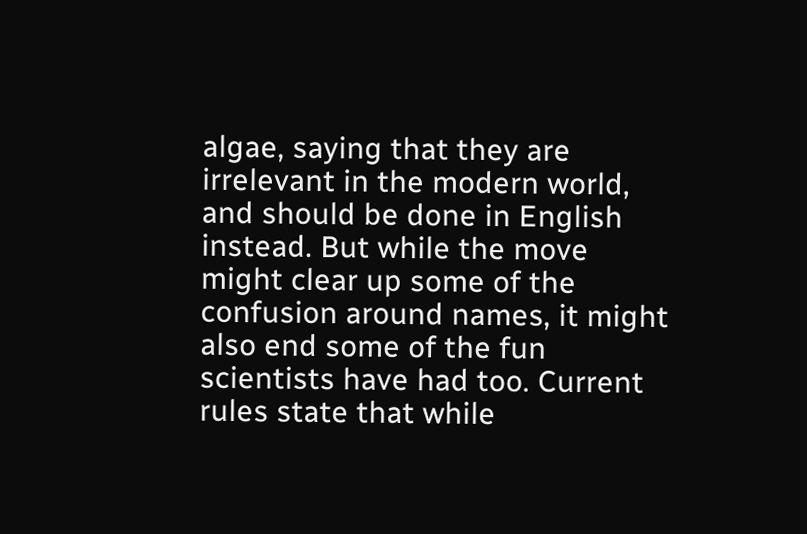algae, saying that they are irrelevant in the modern world, and should be done in English instead. But while the move might clear up some of the confusion around names, it might also end some of the fun scientists have had too. Current rules state that while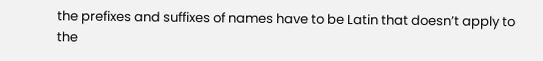the prefixes and suffixes of names have to be Latin that doesn’t apply to the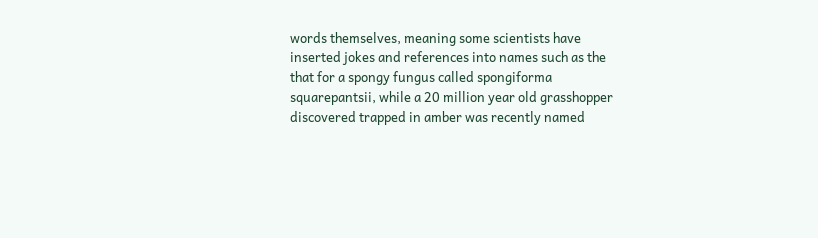words themselves, meaning some scientists have inserted jokes and references into names such as the that for a spongy fungus called spongiforma squarepantsii, while a 20 million year old grasshopper discovered trapped in amber was recently named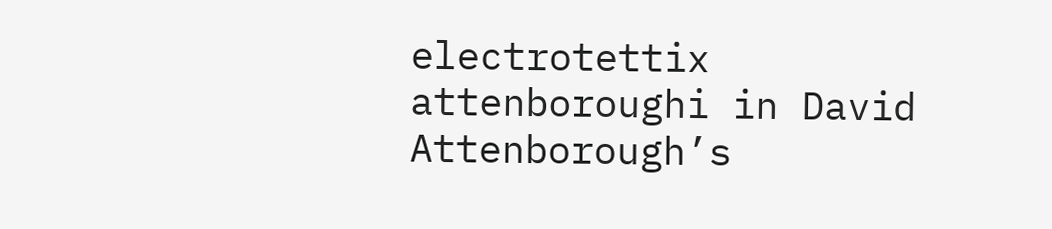electrotettix attenboroughi in David Attenborough’s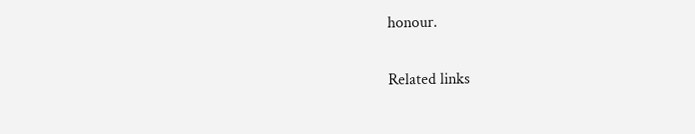honour.

Related links